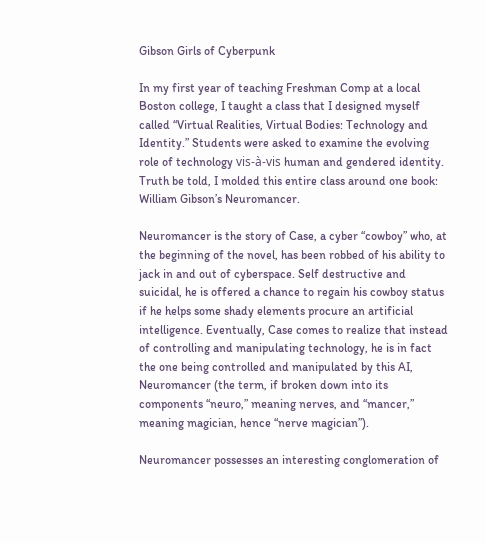Gibson Girls of Cyberpunk

In my first year of teaching Freshman Comp at a local Boston college, I taught a class that I designed myself called “Virtual Realities, Virtual Bodies: Technology and Identity.” Students were asked to examine the evolving role of technology vis-à-vis human and gendered identity. Truth be told, I molded this entire class around one book: William Gibson’s Neuromancer.

Neuromancer is the story of Case, a cyber “cowboy” who, at the beginning of the novel, has been robbed of his ability to jack in and out of cyberspace. Self destructive and suicidal, he is offered a chance to regain his cowboy status if he helps some shady elements procure an artificial intelligence. Eventually, Case comes to realize that instead of controlling and manipulating technology, he is in fact the one being controlled and manipulated by this AI, Neuromancer (the term, if broken down into its components “neuro,” meaning nerves, and “mancer,” meaning magician, hence “nerve magician”).

Neuromancer possesses an interesting conglomeration of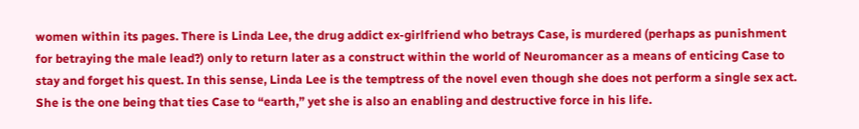women within its pages. There is Linda Lee, the drug addict ex-girlfriend who betrays Case, is murdered (perhaps as punishment for betraying the male lead?) only to return later as a construct within the world of Neuromancer as a means of enticing Case to stay and forget his quest. In this sense, Linda Lee is the temptress of the novel even though she does not perform a single sex act. She is the one being that ties Case to “earth,” yet she is also an enabling and destructive force in his life.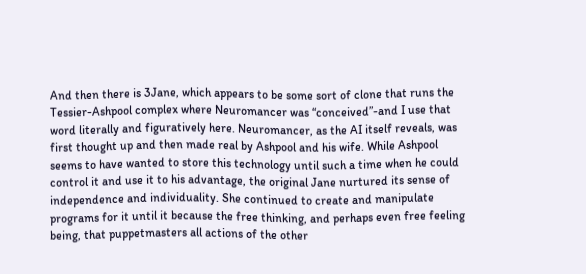And then there is 3Jane, which appears to be some sort of clone that runs the Tessier-Ashpool complex where Neuromancer was “conceived”-and I use that word literally and figuratively here. Neuromancer, as the AI itself reveals, was first thought up and then made real by Ashpool and his wife. While Ashpool seems to have wanted to store this technology until such a time when he could control it and use it to his advantage, the original Jane nurtured its sense of independence and individuality. She continued to create and manipulate programs for it until it because the free thinking, and perhaps even free feeling being, that puppetmasters all actions of the other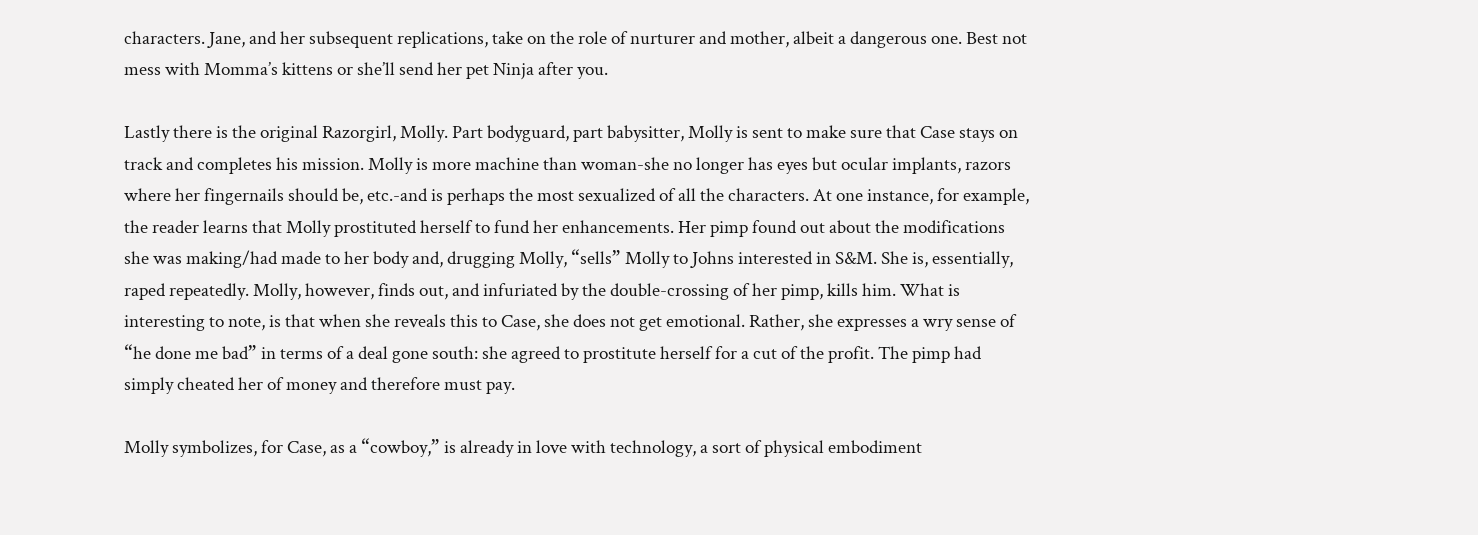characters. Jane, and her subsequent replications, take on the role of nurturer and mother, albeit a dangerous one. Best not mess with Momma’s kittens or she’ll send her pet Ninja after you.

Lastly there is the original Razorgirl, Molly. Part bodyguard, part babysitter, Molly is sent to make sure that Case stays on track and completes his mission. Molly is more machine than woman-she no longer has eyes but ocular implants, razors where her fingernails should be, etc.-and is perhaps the most sexualized of all the characters. At one instance, for example, the reader learns that Molly prostituted herself to fund her enhancements. Her pimp found out about the modifications she was making/had made to her body and, drugging Molly, “sells” Molly to Johns interested in S&M. She is, essentially, raped repeatedly. Molly, however, finds out, and infuriated by the double-crossing of her pimp, kills him. What is interesting to note, is that when she reveals this to Case, she does not get emotional. Rather, she expresses a wry sense of “he done me bad” in terms of a deal gone south: she agreed to prostitute herself for a cut of the profit. The pimp had simply cheated her of money and therefore must pay.

Molly symbolizes, for Case, as a “cowboy,” is already in love with technology, a sort of physical embodiment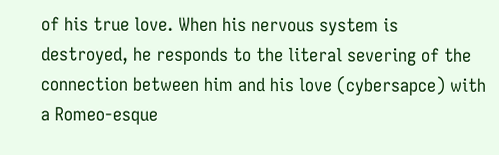of his true love. When his nervous system is destroyed, he responds to the literal severing of the connection between him and his love (cybersapce) with a Romeo-esque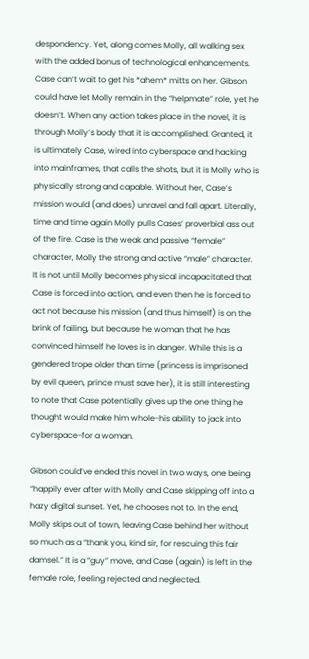despondency. Yet, along comes Molly, all walking sex with the added bonus of technological enhancements. Case can’t wait to get his *ahem* mitts on her. Gibson could have let Molly remain in the “helpmate” role, yet he doesn’t. When any action takes place in the novel, it is through Molly’s body that it is accomplished. Granted, it is ultimately Case, wired into cyberspace and hacking into mainframes, that calls the shots, but it is Molly who is physically strong and capable. Without her, Case’s mission would (and does) unravel and fall apart. Literally, time and time again Molly pulls Cases’ proverbial ass out of the fire. Case is the weak and passive “female” character, Molly the strong and active “male” character. It is not until Molly becomes physical incapacitated that Case is forced into action, and even then he is forced to act not because his mission (and thus himself) is on the brink of failing, but because he woman that he has convinced himself he loves is in danger. While this is a gendered trope older than time (princess is imprisoned by evil queen, prince must save her), it is still interesting to note that Case potentially gives up the one thing he thought would make him whole-his ability to jack into cyberspace-for a woman.

Gibson could’ve ended this novel in two ways, one being “happily ever after with Molly and Case skipping off into a hazy digital sunset. Yet, he chooses not to. In the end, Molly skips out of town, leaving Case behind her without so much as a “thank you, kind sir, for rescuing this fair damsel.” It is a “guy” move, and Case (again) is left in the female role, feeling rejected and neglected.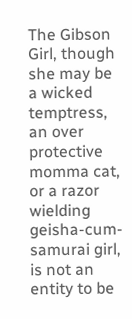The Gibson Girl, though she may be a wicked temptress, an over protective momma cat, or a razor wielding geisha-cum-samurai girl, is not an entity to be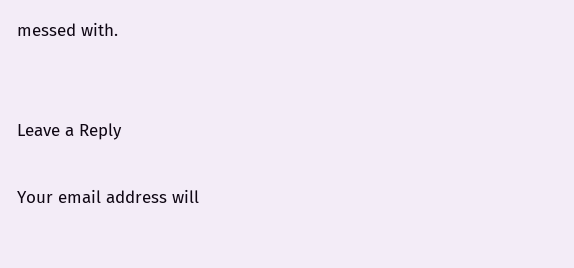messed with.


Leave a Reply

Your email address will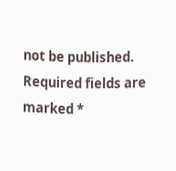not be published. Required fields are marked *